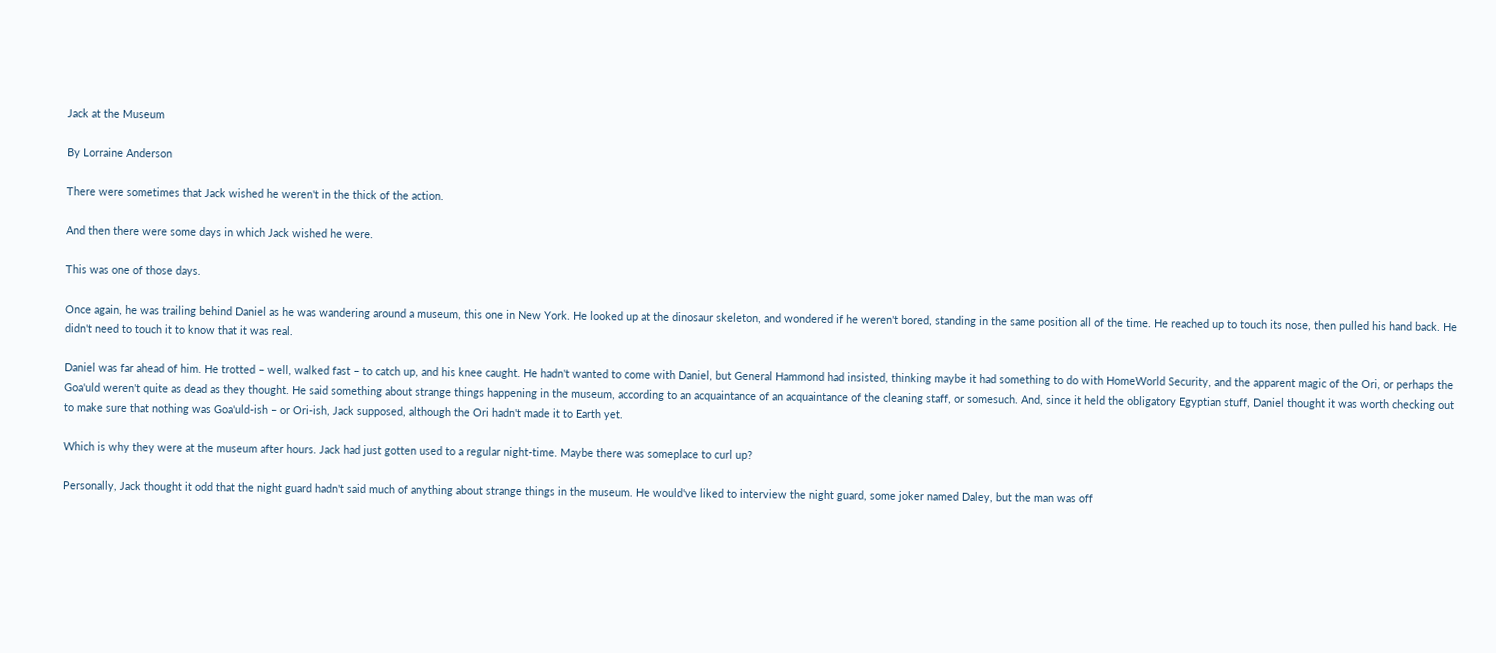Jack at the Museum

By Lorraine Anderson

There were sometimes that Jack wished he weren't in the thick of the action.

And then there were some days in which Jack wished he were.

This was one of those days.

Once again, he was trailing behind Daniel as he was wandering around a museum, this one in New York. He looked up at the dinosaur skeleton, and wondered if he weren't bored, standing in the same position all of the time. He reached up to touch its nose, then pulled his hand back. He didn't need to touch it to know that it was real.

Daniel was far ahead of him. He trotted – well, walked fast – to catch up, and his knee caught. He hadn't wanted to come with Daniel, but General Hammond had insisted, thinking maybe it had something to do with HomeWorld Security, and the apparent magic of the Ori, or perhaps the Goa'uld weren't quite as dead as they thought. He said something about strange things happening in the museum, according to an acquaintance of an acquaintance of the cleaning staff, or somesuch. And, since it held the obligatory Egyptian stuff, Daniel thought it was worth checking out to make sure that nothing was Goa'uld-ish – or Ori-ish, Jack supposed, although the Ori hadn't made it to Earth yet.

Which is why they were at the museum after hours. Jack had just gotten used to a regular night-time. Maybe there was someplace to curl up?

Personally, Jack thought it odd that the night guard hadn't said much of anything about strange things in the museum. He would've liked to interview the night guard, some joker named Daley, but the man was off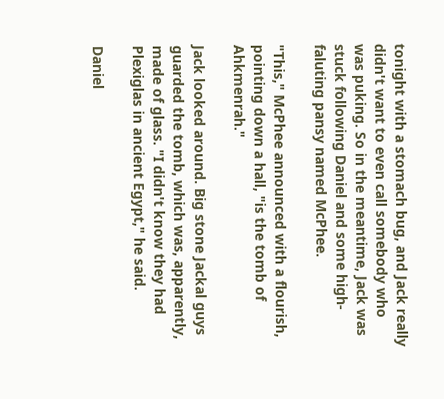tonight with a stomach bug, and Jack really didn't want to even call somebody who was puking. So in the meantime, Jack was stuck following Daniel and some high-faluting pansy named McPhee.

"This," McPhee announced with a flourish, pointing down a hall, "is the tomb of Ahkmenrah."

Jack looked around. Big stone Jackal guys guarded the tomb, which was, apparently, made of glass. "I didn't know they had Plexiglas in ancient Egypt," he said.

Daniel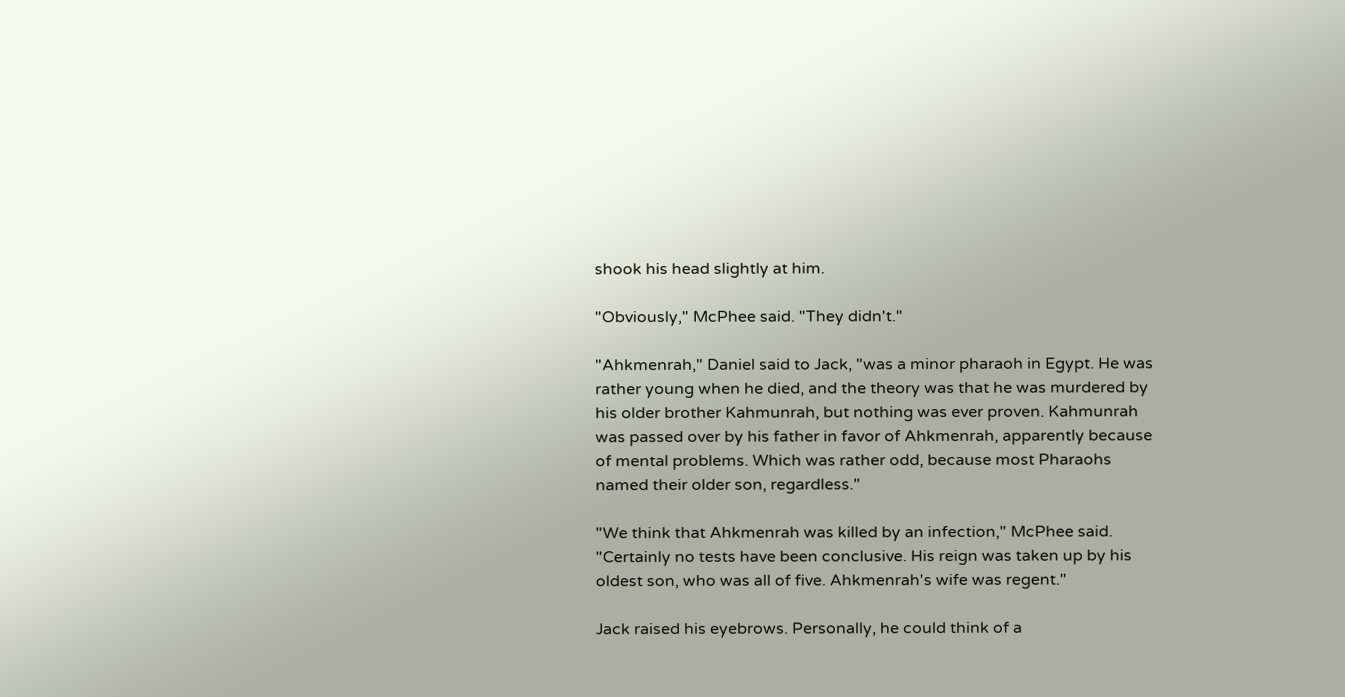shook his head slightly at him.

"Obviously," McPhee said. "They didn't."

"Ahkmenrah," Daniel said to Jack, "was a minor pharaoh in Egypt. He was rather young when he died, and the theory was that he was murdered by his older brother Kahmunrah, but nothing was ever proven. Kahmunrah was passed over by his father in favor of Ahkmenrah, apparently because of mental problems. Which was rather odd, because most Pharaohs named their older son, regardless."

"We think that Ahkmenrah was killed by an infection," McPhee said. "Certainly no tests have been conclusive. His reign was taken up by his oldest son, who was all of five. Ahkmenrah's wife was regent."

Jack raised his eyebrows. Personally, he could think of a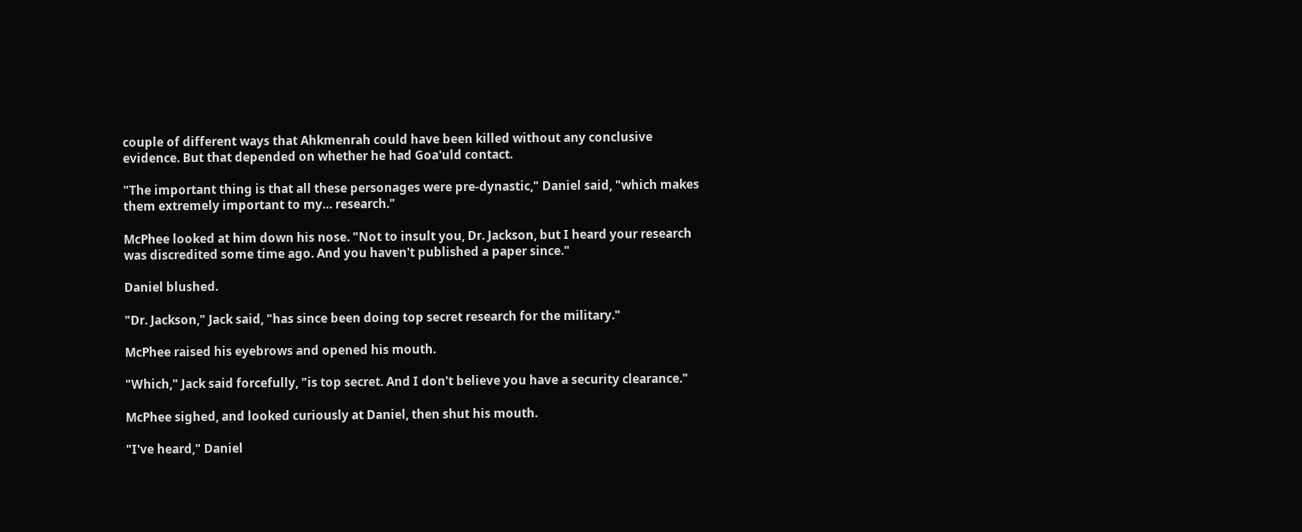couple of different ways that Ahkmenrah could have been killed without any conclusive evidence. But that depended on whether he had Goa'uld contact.

"The important thing is that all these personages were pre-dynastic," Daniel said, "which makes them extremely important to my… research."

McPhee looked at him down his nose. "Not to insult you, Dr. Jackson, but I heard your research was discredited some time ago. And you haven't published a paper since."

Daniel blushed.

"Dr. Jackson," Jack said, "has since been doing top secret research for the military."

McPhee raised his eyebrows and opened his mouth.

"Which," Jack said forcefully, "is top secret. And I don't believe you have a security clearance."

McPhee sighed, and looked curiously at Daniel, then shut his mouth.

"I've heard," Daniel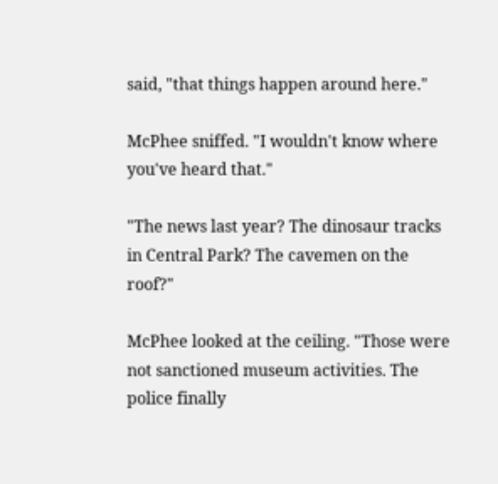said, "that things happen around here."

McPhee sniffed. "I wouldn't know where you've heard that."

"The news last year? The dinosaur tracks in Central Park? The cavemen on the roof?"

McPhee looked at the ceiling. "Those were not sanctioned museum activities. The police finally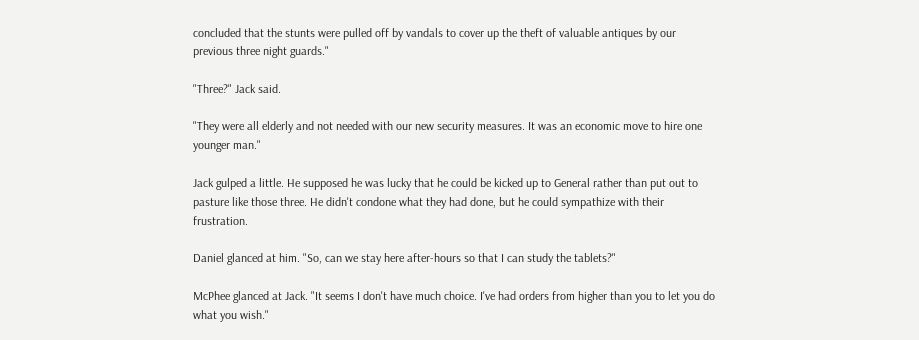concluded that the stunts were pulled off by vandals to cover up the theft of valuable antiques by our previous three night guards."

"Three?" Jack said.

"They were all elderly and not needed with our new security measures. It was an economic move to hire one younger man."

Jack gulped a little. He supposed he was lucky that he could be kicked up to General rather than put out to pasture like those three. He didn't condone what they had done, but he could sympathize with their frustration.

Daniel glanced at him. "So, can we stay here after-hours so that I can study the tablets?"

McPhee glanced at Jack. "It seems I don't have much choice. I've had orders from higher than you to let you do what you wish."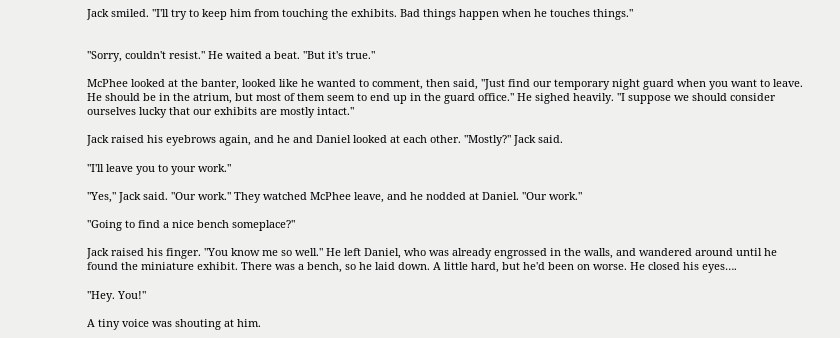Jack smiled. "I'll try to keep him from touching the exhibits. Bad things happen when he touches things."


"Sorry, couldn't resist." He waited a beat. "But it's true."

McPhee looked at the banter, looked like he wanted to comment, then said, "Just find our temporary night guard when you want to leave. He should be in the atrium, but most of them seem to end up in the guard office." He sighed heavily. "I suppose we should consider ourselves lucky that our exhibits are mostly intact."

Jack raised his eyebrows again, and he and Daniel looked at each other. "Mostly?" Jack said.

"I'll leave you to your work."

"Yes," Jack said. "Our work." They watched McPhee leave, and he nodded at Daniel. "Our work."

"Going to find a nice bench someplace?"

Jack raised his finger. "You know me so well." He left Daniel, who was already engrossed in the walls, and wandered around until he found the miniature exhibit. There was a bench, so he laid down. A little hard, but he'd been on worse. He closed his eyes….

"Hey. You!"

A tiny voice was shouting at him.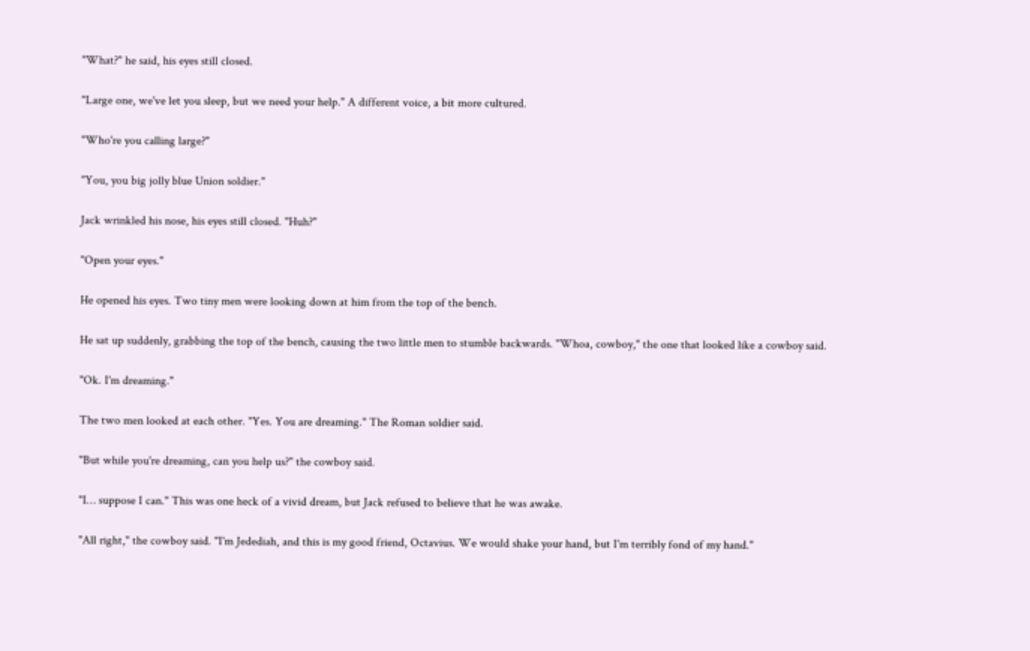"What?" he said, his eyes still closed.

"Large one, we've let you sleep, but we need your help." A different voice, a bit more cultured.

"Who're you calling large?"

"You, you big jolly blue Union soldier."

Jack wrinkled his nose, his eyes still closed. "Huh?"

"Open your eyes."

He opened his eyes. Two tiny men were looking down at him from the top of the bench.

He sat up suddenly, grabbing the top of the bench, causing the two little men to stumble backwards. "Whoa, cowboy," the one that looked like a cowboy said.

"Ok. I'm dreaming."

The two men looked at each other. "Yes. You are dreaming." The Roman soldier said.

"But while you're dreaming, can you help us?" the cowboy said.

"I… suppose I can." This was one heck of a vivid dream, but Jack refused to believe that he was awake.

"All right," the cowboy said. "I'm Jedediah, and this is my good friend, Octavius. We would shake your hand, but I'm terribly fond of my hand."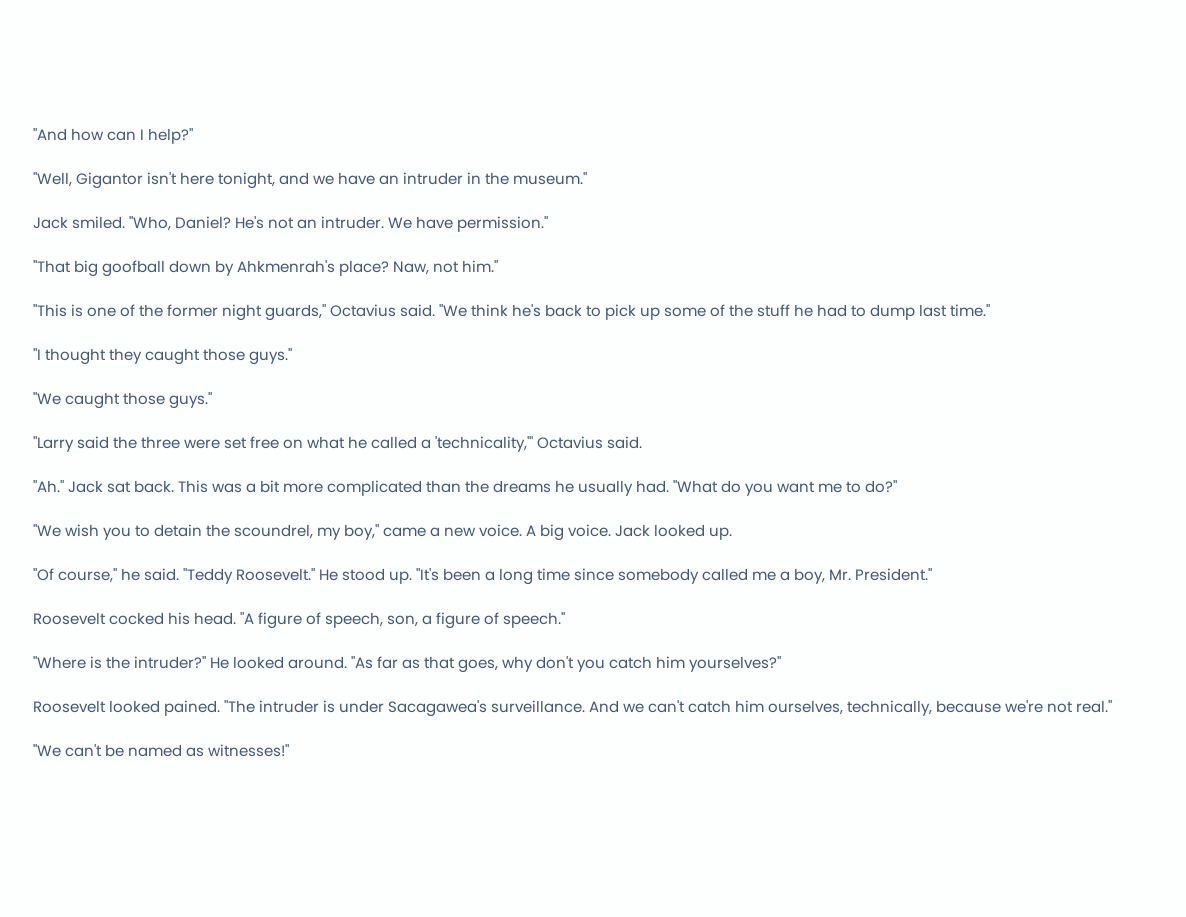"And how can I help?"

"Well, Gigantor isn't here tonight, and we have an intruder in the museum."

Jack smiled. "Who, Daniel? He's not an intruder. We have permission."

"That big goofball down by Ahkmenrah's place? Naw, not him."

"This is one of the former night guards," Octavius said. "We think he's back to pick up some of the stuff he had to dump last time."

"I thought they caught those guys."

"We caught those guys."

"Larry said the three were set free on what he called a 'technicality,'" Octavius said.

"Ah." Jack sat back. This was a bit more complicated than the dreams he usually had. "What do you want me to do?"

"We wish you to detain the scoundrel, my boy," came a new voice. A big voice. Jack looked up.

"Of course," he said. "Teddy Roosevelt." He stood up. "It's been a long time since somebody called me a boy, Mr. President."

Roosevelt cocked his head. "A figure of speech, son, a figure of speech."

"Where is the intruder?" He looked around. "As far as that goes, why don't you catch him yourselves?"

Roosevelt looked pained. "The intruder is under Sacagawea's surveillance. And we can't catch him ourselves, technically, because we're not real."

"We can't be named as witnesses!"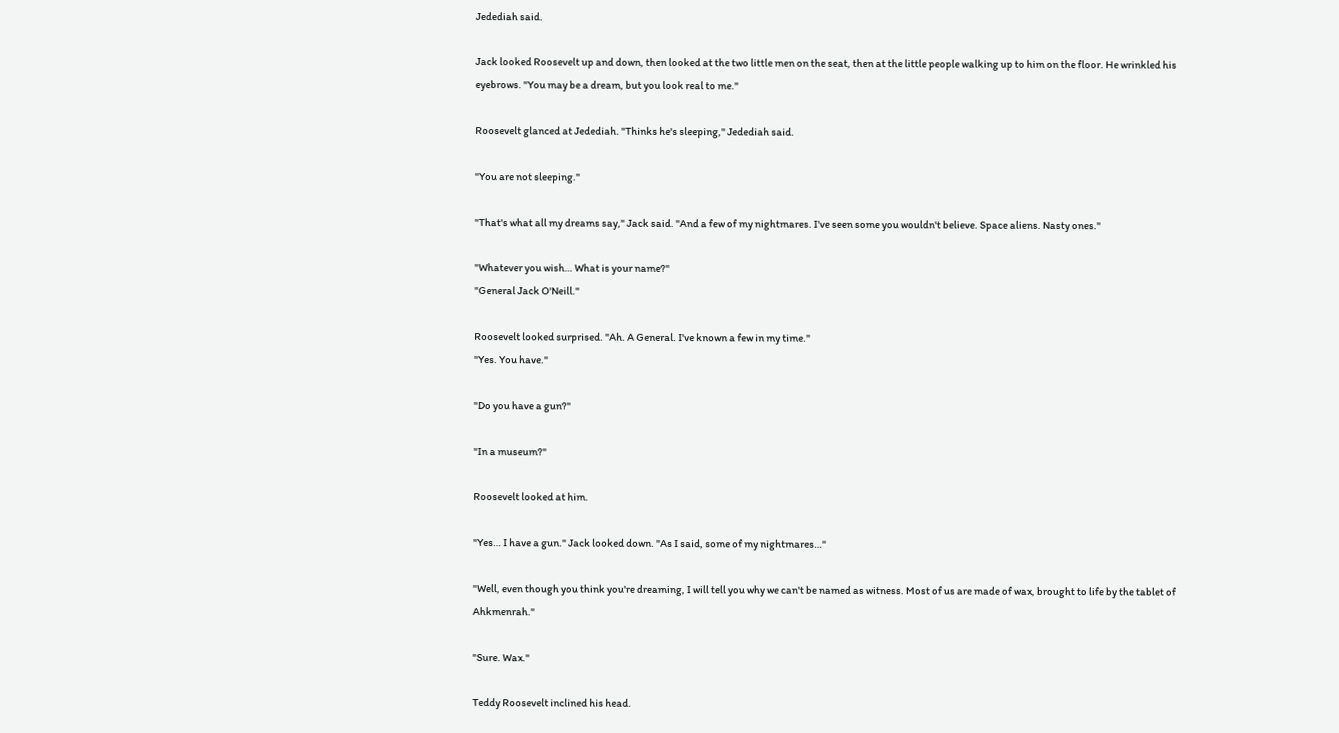Jedediah said.

Jack looked Roosevelt up and down, then looked at the two little men on the seat, then at the little people walking up to him on the floor. He wrinkled his eyebrows. "You may be a dream, but you look real to me."

Roosevelt glanced at Jedediah. "Thinks he's sleeping," Jedediah said.

"You are not sleeping."

"That's what all my dreams say," Jack said. "And a few of my nightmares. I've seen some you wouldn't believe. Space aliens. Nasty ones."

"Whatever you wish… What is your name?"
"General Jack O'Neill."

Roosevelt looked surprised. "Ah. A General. I've known a few in my time."
"Yes. You have."

"Do you have a gun?"

"In a museum?"

Roosevelt looked at him.

"Yes… I have a gun." Jack looked down. "As I said, some of my nightmares…"

"Well, even though you think you're dreaming, I will tell you why we can't be named as witness. Most of us are made of wax, brought to life by the tablet of Ahkmenrah."

"Sure. Wax."

Teddy Roosevelt inclined his head.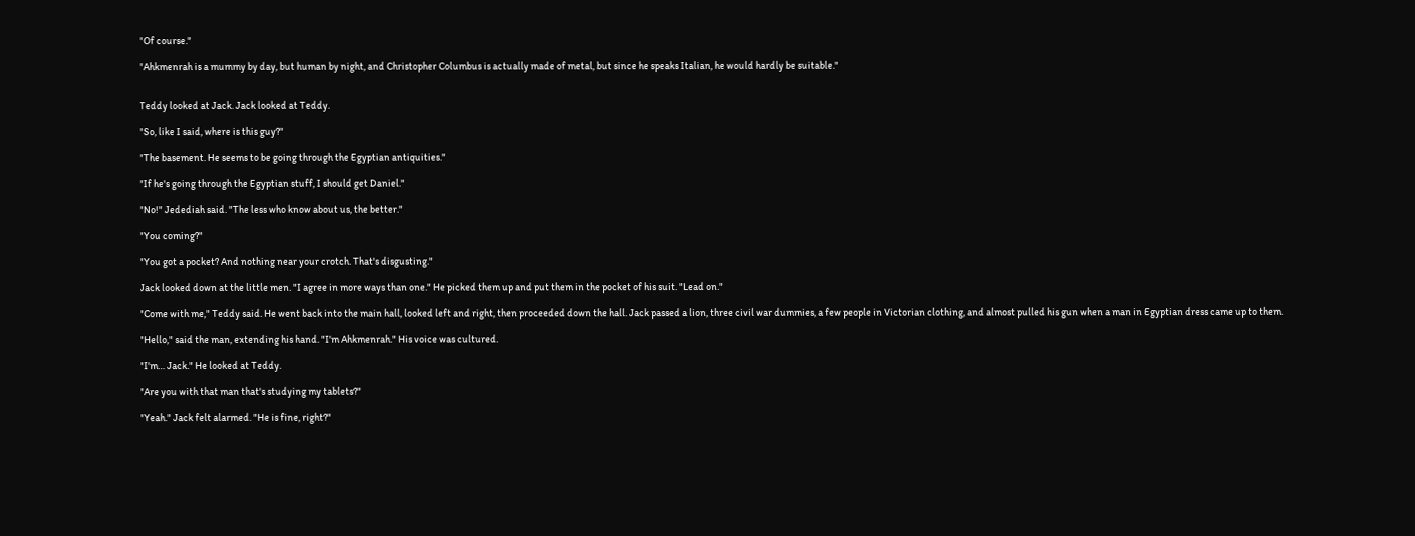"Of course."

"Ahkmenrah is a mummy by day, but human by night, and Christopher Columbus is actually made of metal, but since he speaks Italian, he would hardly be suitable."


Teddy looked at Jack. Jack looked at Teddy.

"So, like I said, where is this guy?"

"The basement. He seems to be going through the Egyptian antiquities."

"If he's going through the Egyptian stuff, I should get Daniel."

"No!" Jedediah said. "The less who know about us, the better."

"You coming?"

"You got a pocket? And nothing near your crotch. That's disgusting."

Jack looked down at the little men. "I agree in more ways than one." He picked them up and put them in the pocket of his suit. "Lead on."

"Come with me," Teddy said. He went back into the main hall, looked left and right, then proceeded down the hall. Jack passed a lion, three civil war dummies, a few people in Victorian clothing, and almost pulled his gun when a man in Egyptian dress came up to them.

"Hello," said the man, extending his hand. "I'm Ahkmenrah." His voice was cultured.

"I'm… Jack." He looked at Teddy.

"Are you with that man that's studying my tablets?"

"Yeah." Jack felt alarmed. "He is fine, right?"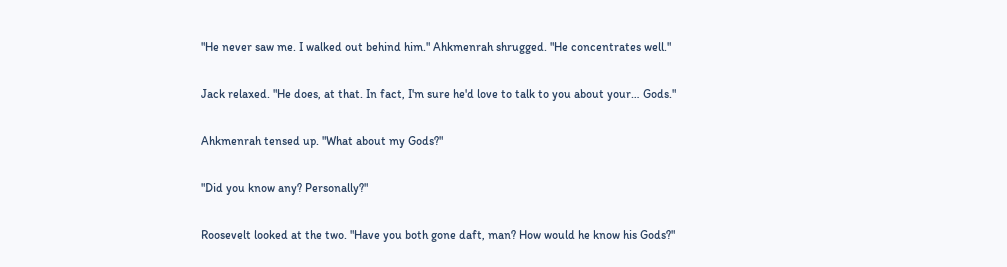"He never saw me. I walked out behind him." Ahkmenrah shrugged. "He concentrates well."

Jack relaxed. "He does, at that. In fact, I'm sure he'd love to talk to you about your… Gods."

Ahkmenrah tensed up. "What about my Gods?"

"Did you know any? Personally?"

Roosevelt looked at the two. "Have you both gone daft, man? How would he know his Gods?"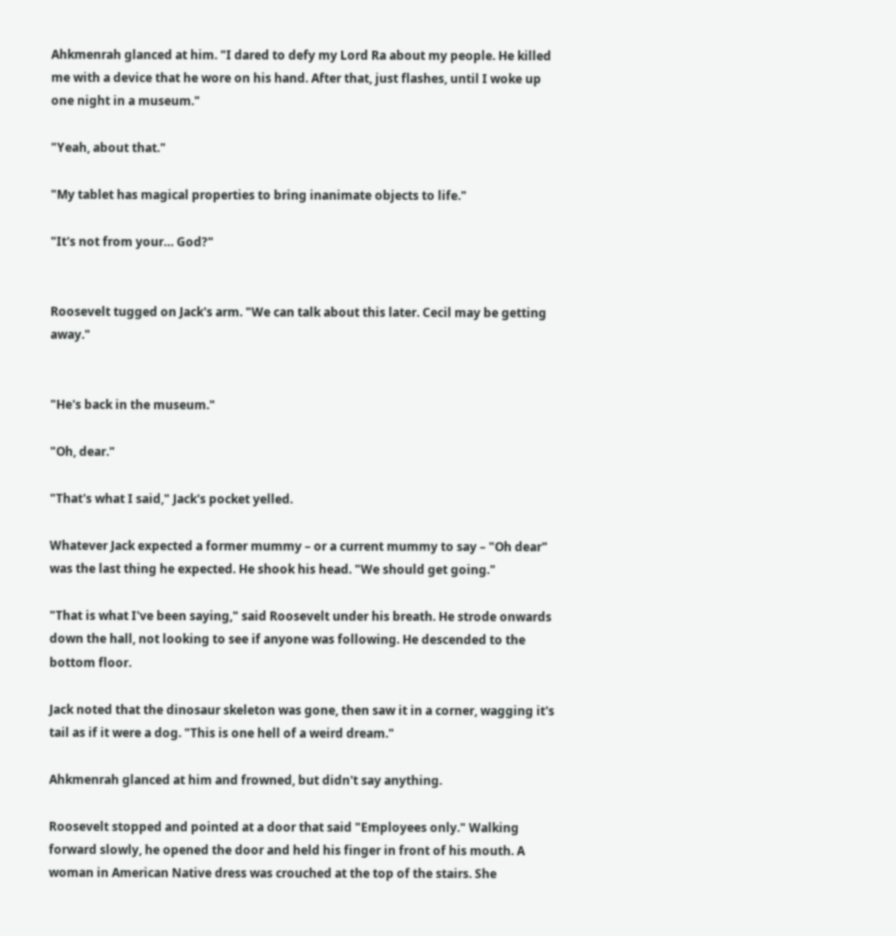Ahkmenrah glanced at him. "I dared to defy my Lord Ra about my people. He killed me with a device that he wore on his hand. After that, just flashes, until I woke up one night in a museum."

"Yeah, about that."

"My tablet has magical properties to bring inanimate objects to life."

"It's not from your… God?"


Roosevelt tugged on Jack's arm. "We can talk about this later. Cecil may be getting away."


"He's back in the museum."

"Oh, dear."

"That's what I said," Jack's pocket yelled.

Whatever Jack expected a former mummy – or a current mummy to say – "Oh dear" was the last thing he expected. He shook his head. "We should get going."

"That is what I've been saying," said Roosevelt under his breath. He strode onwards down the hall, not looking to see if anyone was following. He descended to the bottom floor.

Jack noted that the dinosaur skeleton was gone, then saw it in a corner, wagging it's tail as if it were a dog. "This is one hell of a weird dream."

Ahkmenrah glanced at him and frowned, but didn't say anything.

Roosevelt stopped and pointed at a door that said "Employees only." Walking forward slowly, he opened the door and held his finger in front of his mouth. A woman in American Native dress was crouched at the top of the stairs. She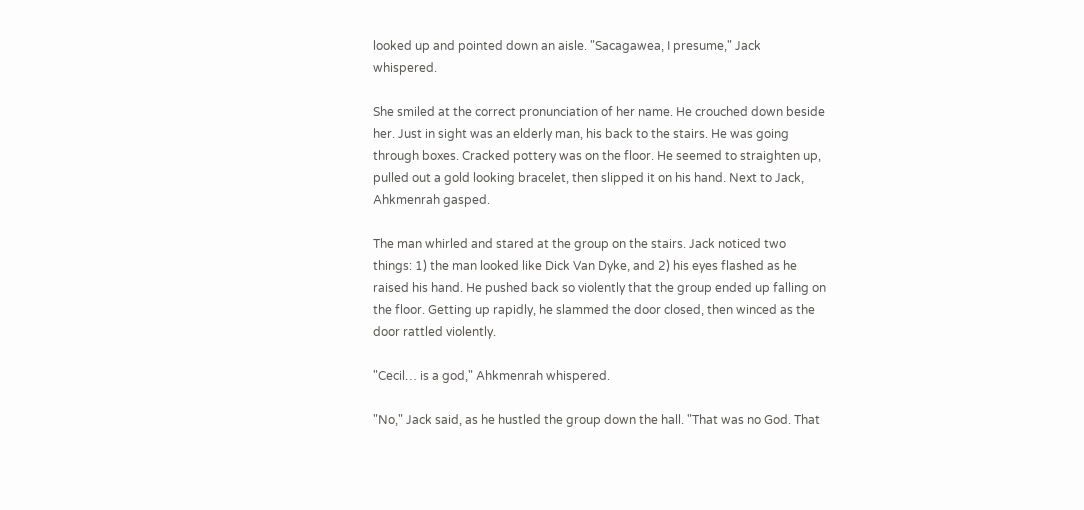looked up and pointed down an aisle. "Sacagawea, I presume," Jack whispered.

She smiled at the correct pronunciation of her name. He crouched down beside her. Just in sight was an elderly man, his back to the stairs. He was going through boxes. Cracked pottery was on the floor. He seemed to straighten up, pulled out a gold looking bracelet, then slipped it on his hand. Next to Jack, Ahkmenrah gasped.

The man whirled and stared at the group on the stairs. Jack noticed two things: 1) the man looked like Dick Van Dyke, and 2) his eyes flashed as he raised his hand. He pushed back so violently that the group ended up falling on the floor. Getting up rapidly, he slammed the door closed, then winced as the door rattled violently.

"Cecil… is a god," Ahkmenrah whispered.

"No," Jack said, as he hustled the group down the hall. "That was no God. That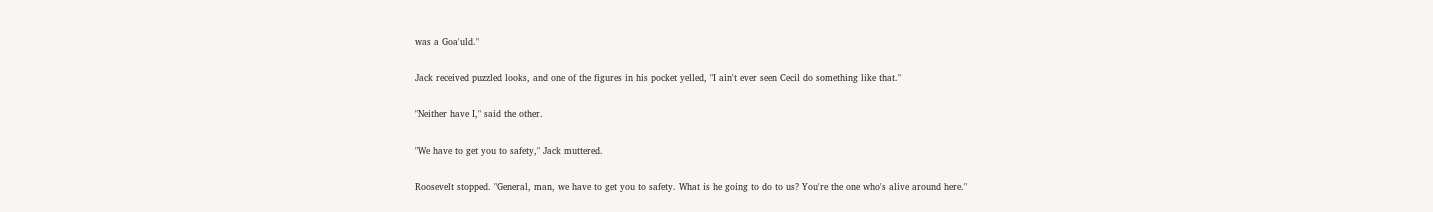was a Goa'uld."

Jack received puzzled looks, and one of the figures in his pocket yelled, "I ain't ever seen Cecil do something like that."

"Neither have I," said the other.

"We have to get you to safety," Jack muttered.

Roosevelt stopped. "General, man, we have to get you to safety. What is he going to do to us? You're the one who's alive around here."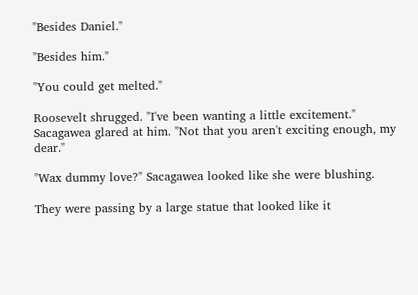"Besides Daniel."

"Besides him."

"You could get melted."

Roosevelt shrugged. "I've been wanting a little excitement." Sacagawea glared at him. "Not that you aren't exciting enough, my dear."

"Wax dummy love?" Sacagawea looked like she were blushing.

They were passing by a large statue that looked like it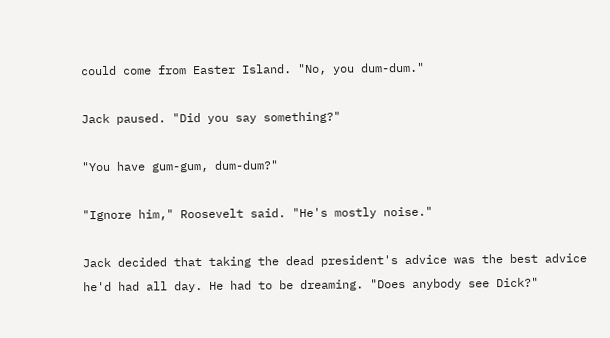could come from Easter Island. "No, you dum-dum."

Jack paused. "Did you say something?"

"You have gum-gum, dum-dum?"

"Ignore him," Roosevelt said. "He's mostly noise."

Jack decided that taking the dead president's advice was the best advice he'd had all day. He had to be dreaming. "Does anybody see Dick?"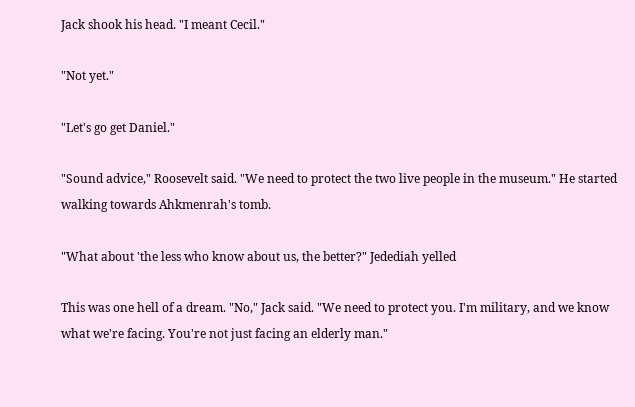Jack shook his head. "I meant Cecil."

"Not yet."

"Let's go get Daniel."

"Sound advice," Roosevelt said. "We need to protect the two live people in the museum." He started walking towards Ahkmenrah's tomb.

"What about 'the less who know about us, the better?" Jedediah yelled

This was one hell of a dream. "No," Jack said. "We need to protect you. I'm military, and we know what we're facing. You're not just facing an elderly man."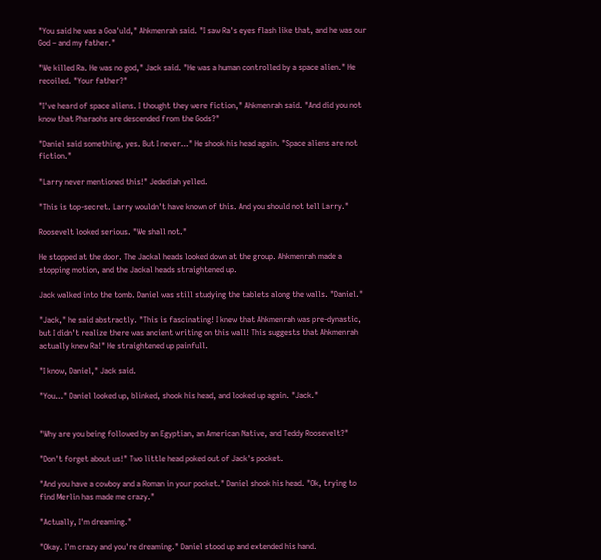"You said he was a Goa'uld," Ahkmenrah said. "I saw Ra's eyes flash like that, and he was our God – and my father."

"We killed Ra. He was no god," Jack said. "He was a human controlled by a space alien." He recoiled. "Your father?"

"I've heard of space aliens. I thought they were fiction," Ahkmenrah said. "And did you not know that Pharaohs are descended from the Gods?"

"Daniel said something, yes. But I never…" He shook his head again. "Space aliens are not fiction."

"Larry never mentioned this!" Jedediah yelled.

"This is top-secret. Larry wouldn't have known of this. And you should not tell Larry."

Roosevelt looked serious. "We shall not."

He stopped at the door. The Jackal heads looked down at the group. Ahkmenrah made a stopping motion, and the Jackal heads straightened up.

Jack walked into the tomb. Daniel was still studying the tablets along the walls. "Daniel."

"Jack," he said abstractly. "This is fascinating! I knew that Ahkmenrah was pre-dynastic, but I didn't realize there was ancient writing on this wall! This suggests that Ahkmenrah actually knew Ra!" He straightened up painfull.

"I know, Daniel," Jack said.

"You…" Daniel looked up, blinked, shook his head, and looked up again. "Jack."


"Why are you being followed by an Egyptian, an American Native, and Teddy Roosevelt?"

"Don't forget about us!" Two little head poked out of Jack's pocket.

"And you have a cowboy and a Roman in your pocket." Daniel shook his head. "Ok, trying to find Merlin has made me crazy."

"Actually, I'm dreaming."

"Okay. I'm crazy and you're dreaming." Daniel stood up and extended his hand.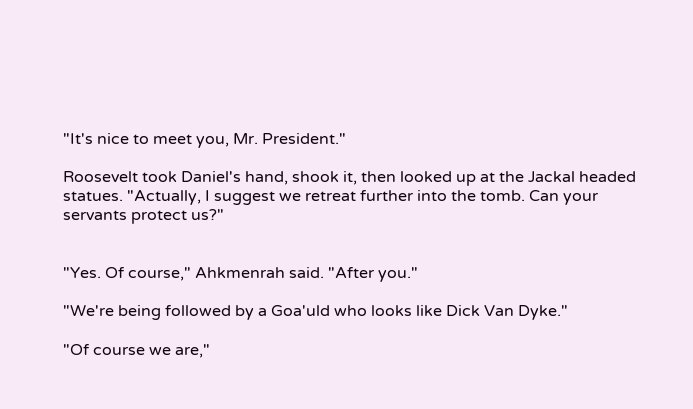"It's nice to meet you, Mr. President."

Roosevelt took Daniel's hand, shook it, then looked up at the Jackal headed statues. "Actually, I suggest we retreat further into the tomb. Can your servants protect us?"


"Yes. Of course," Ahkmenrah said. "After you."

"We're being followed by a Goa'uld who looks like Dick Van Dyke."

"Of course we are,"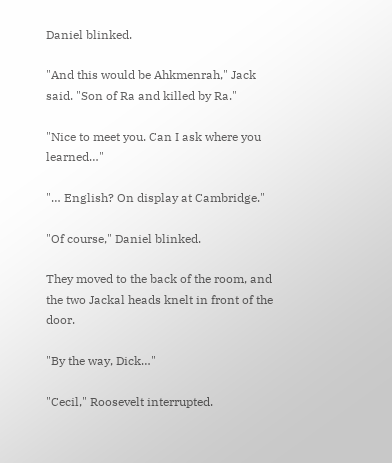Daniel blinked.

"And this would be Ahkmenrah," Jack said. "Son of Ra and killed by Ra."

"Nice to meet you. Can I ask where you learned…"

"… English? On display at Cambridge."

"Of course," Daniel blinked.

They moved to the back of the room, and the two Jackal heads knelt in front of the door.

"By the way, Dick…"

"Cecil," Roosevelt interrupted.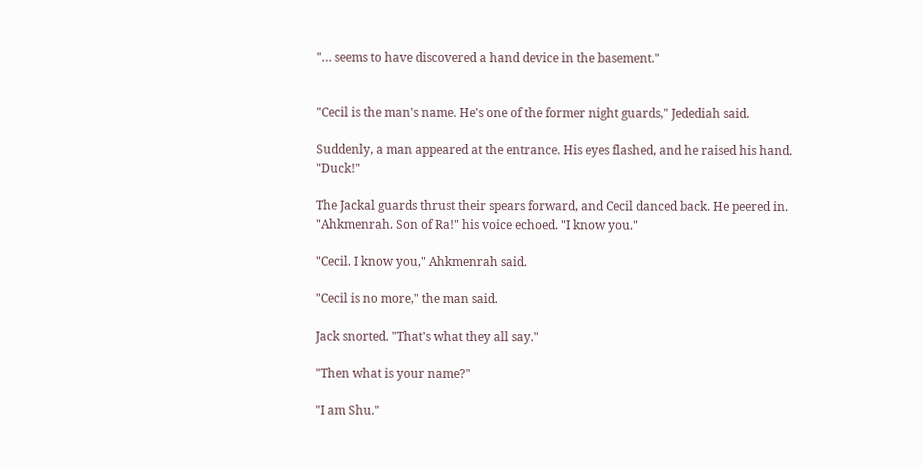"… seems to have discovered a hand device in the basement."


"Cecil is the man's name. He's one of the former night guards," Jedediah said.

Suddenly, a man appeared at the entrance. His eyes flashed, and he raised his hand. "Duck!"

The Jackal guards thrust their spears forward, and Cecil danced back. He peered in. "Ahkmenrah. Son of Ra!" his voice echoed. "I know you."

"Cecil. I know you," Ahkmenrah said.

"Cecil is no more," the man said.

Jack snorted. "That's what they all say."

"Then what is your name?"

"I am Shu."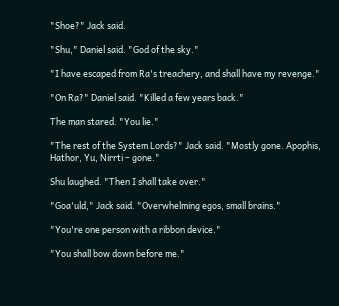"Shoe?" Jack said.

"Shu," Daniel said. "God of the sky."

"I have escaped from Ra's treachery, and shall have my revenge."

"On Ra?" Daniel said. "Killed a few years back."

The man stared. "You lie."

"The rest of the System Lords?" Jack said. "Mostly gone. Apophis, Hathor, Yu, Nirrti – gone."

Shu laughed. "Then I shall take over."

"Goa'uld," Jack said. "Overwhelming egos, small brains."

"You're one person with a ribbon device."

"You shall bow down before me."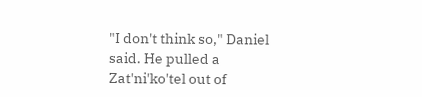"I don't think so," Daniel said. He pulled a Zat'ni'ko'tel out of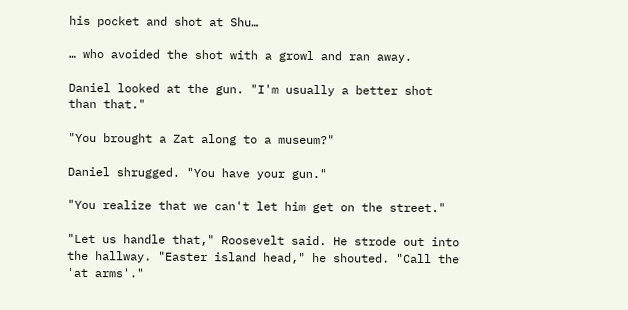his pocket and shot at Shu…

… who avoided the shot with a growl and ran away.

Daniel looked at the gun. "I'm usually a better shot than that."

"You brought a Zat along to a museum?"

Daniel shrugged. "You have your gun."

"You realize that we can't let him get on the street."

"Let us handle that," Roosevelt said. He strode out into the hallway. "Easter island head," he shouted. "Call the 'at arms'."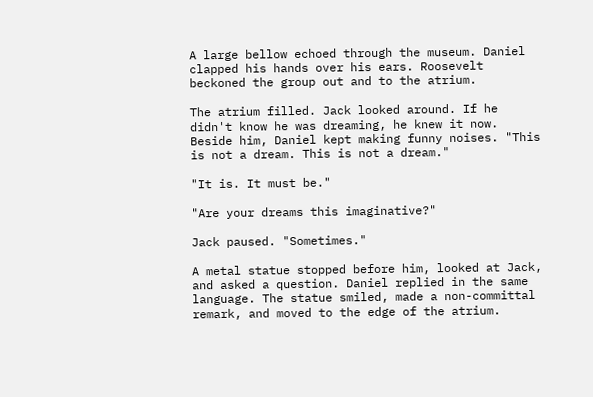A large bellow echoed through the museum. Daniel clapped his hands over his ears. Roosevelt beckoned the group out and to the atrium.

The atrium filled. Jack looked around. If he didn't know he was dreaming, he knew it now. Beside him, Daniel kept making funny noises. "This is not a dream. This is not a dream."

"It is. It must be."

"Are your dreams this imaginative?"

Jack paused. "Sometimes."

A metal statue stopped before him, looked at Jack, and asked a question. Daniel replied in the same language. The statue smiled, made a non-committal remark, and moved to the edge of the atrium.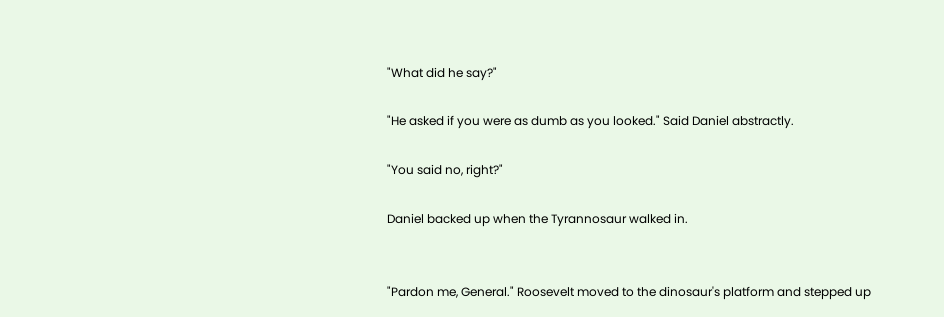"What did he say?"

"He asked if you were as dumb as you looked." Said Daniel abstractly.

"You said no, right?"

Daniel backed up when the Tyrannosaur walked in.


"Pardon me, General." Roosevelt moved to the dinosaur's platform and stepped up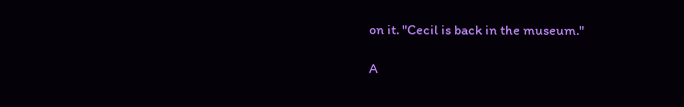on it. "Cecil is back in the museum."

A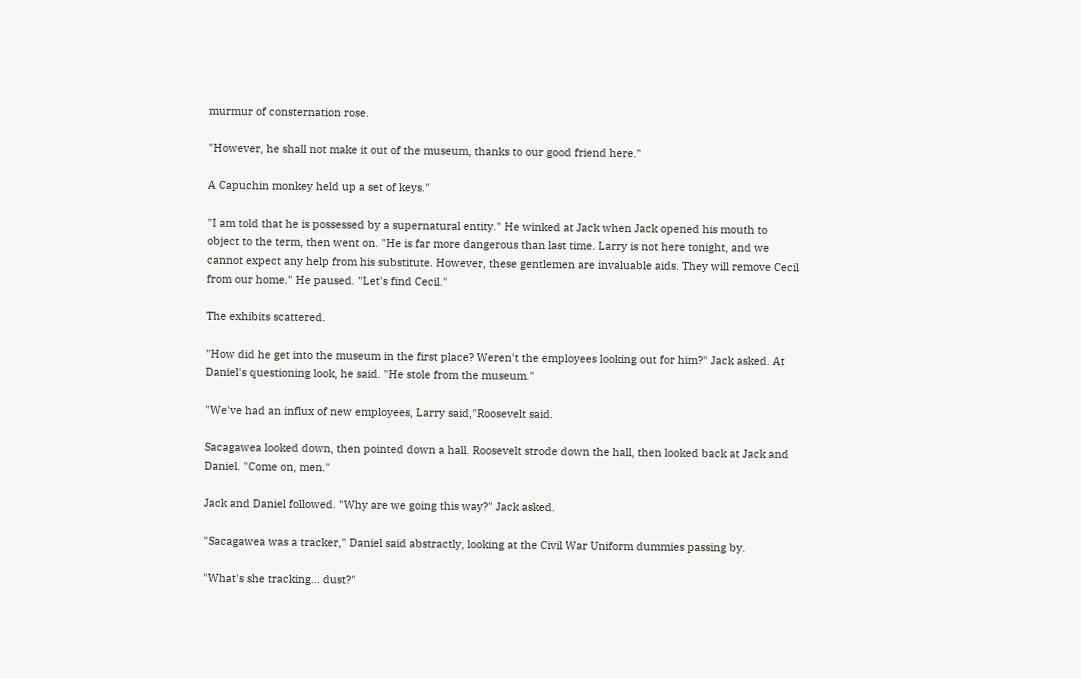murmur of consternation rose.

"However, he shall not make it out of the museum, thanks to our good friend here."

A Capuchin monkey held up a set of keys."

"I am told that he is possessed by a supernatural entity." He winked at Jack when Jack opened his mouth to object to the term, then went on. "He is far more dangerous than last time. Larry is not here tonight, and we cannot expect any help from his substitute. However, these gentlemen are invaluable aids. They will remove Cecil from our home." He paused. "Let's find Cecil."

The exhibits scattered.

"How did he get into the museum in the first place? Weren't the employees looking out for him?" Jack asked. At Daniel's questioning look, he said. "He stole from the museum."

"We've had an influx of new employees, Larry said,"Roosevelt said.

Sacagawea looked down, then pointed down a hall. Roosevelt strode down the hall, then looked back at Jack and Daniel. "Come on, men."

Jack and Daniel followed. "Why are we going this way?" Jack asked.

"Sacagawea was a tracker," Daniel said abstractly, looking at the Civil War Uniform dummies passing by.

"What's she tracking… dust?"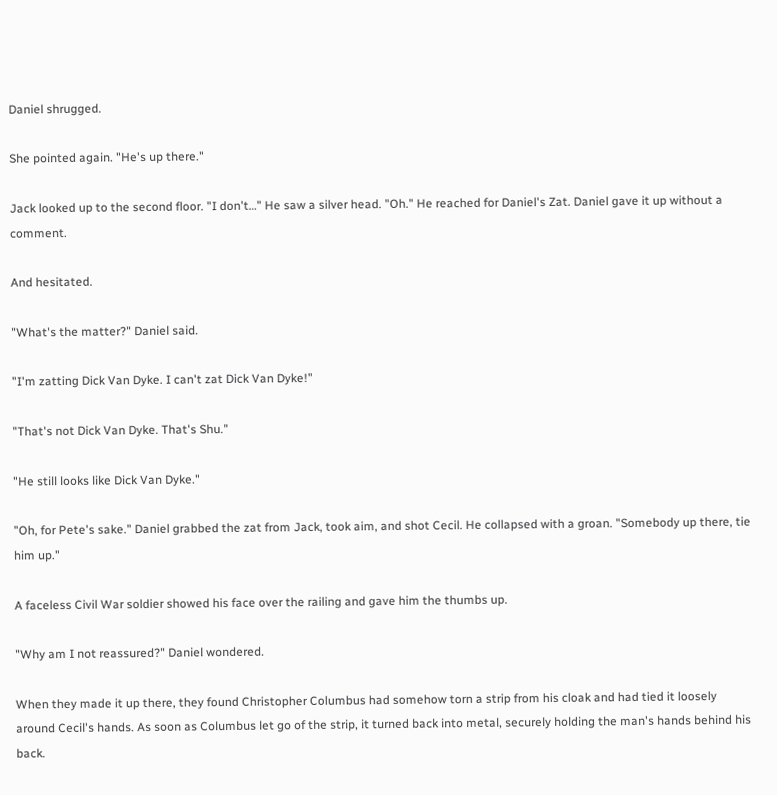Daniel shrugged.

She pointed again. "He's up there."

Jack looked up to the second floor. "I don't…" He saw a silver head. "Oh." He reached for Daniel's Zat. Daniel gave it up without a comment.

And hesitated.

"What's the matter?" Daniel said.

"I'm zatting Dick Van Dyke. I can't zat Dick Van Dyke!"

"That's not Dick Van Dyke. That's Shu."

"He still looks like Dick Van Dyke."

"Oh, for Pete's sake." Daniel grabbed the zat from Jack, took aim, and shot Cecil. He collapsed with a groan. "Somebody up there, tie him up."

A faceless Civil War soldier showed his face over the railing and gave him the thumbs up.

"Why am I not reassured?" Daniel wondered.

When they made it up there, they found Christopher Columbus had somehow torn a strip from his cloak and had tied it loosely around Cecil's hands. As soon as Columbus let go of the strip, it turned back into metal, securely holding the man's hands behind his back.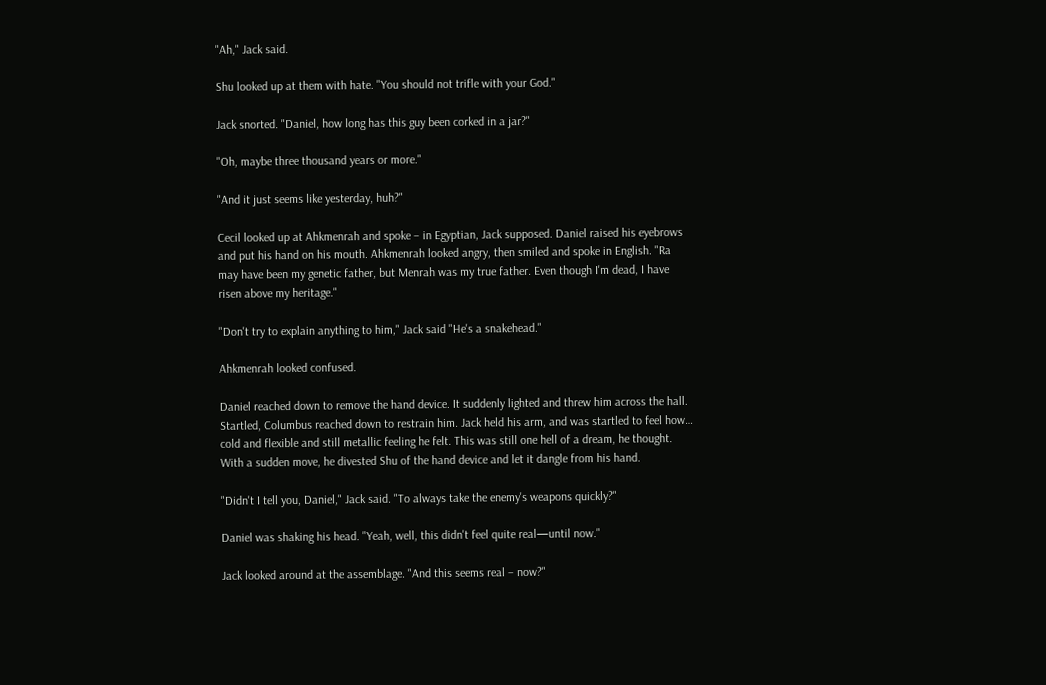"Ah," Jack said.

Shu looked up at them with hate. "You should not trifle with your God."

Jack snorted. "Daniel, how long has this guy been corked in a jar?"

"Oh, maybe three thousand years or more."

"And it just seems like yesterday, huh?"

Cecil looked up at Ahkmenrah and spoke – in Egyptian, Jack supposed. Daniel raised his eyebrows and put his hand on his mouth. Ahkmenrah looked angry, then smiled and spoke in English. "Ra may have been my genetic father, but Menrah was my true father. Even though I'm dead, I have risen above my heritage."

"Don't try to explain anything to him," Jack said "He's a snakehead."

Ahkmenrah looked confused.

Daniel reached down to remove the hand device. It suddenly lighted and threw him across the hall. Startled, Columbus reached down to restrain him. Jack held his arm, and was startled to feel how… cold and flexible and still metallic feeling he felt. This was still one hell of a dream, he thought. With a sudden move, he divested Shu of the hand device and let it dangle from his hand.

"Didn't I tell you, Daniel," Jack said. "To always take the enemy's weapons quickly?"

Daniel was shaking his head. "Yeah, well, this didn't feel quite real—until now."

Jack looked around at the assemblage. "And this seems real – now?"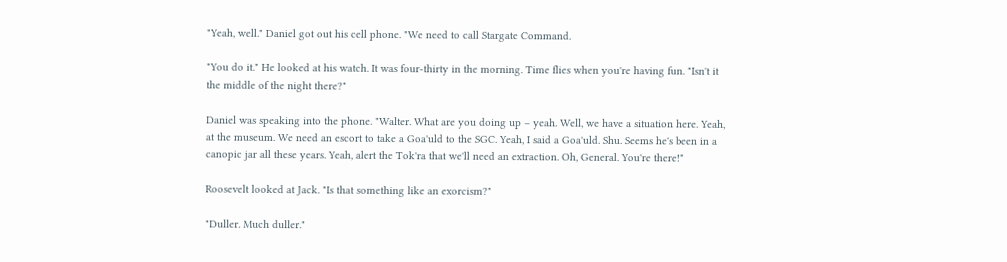"Yeah, well." Daniel got out his cell phone. "We need to call Stargate Command.

"You do it." He looked at his watch. It was four-thirty in the morning. Time flies when you're having fun. "Isn't it the middle of the night there?"

Daniel was speaking into the phone. "Walter. What are you doing up – yeah. Well, we have a situation here. Yeah, at the museum. We need an escort to take a Goa'uld to the SGC. Yeah, I said a Goa'uld. Shu. Seems he's been in a canopic jar all these years. Yeah, alert the Tok'ra that we'll need an extraction. Oh, General. You're there!"

Roosevelt looked at Jack. "Is that something like an exorcism?"

"Duller. Much duller."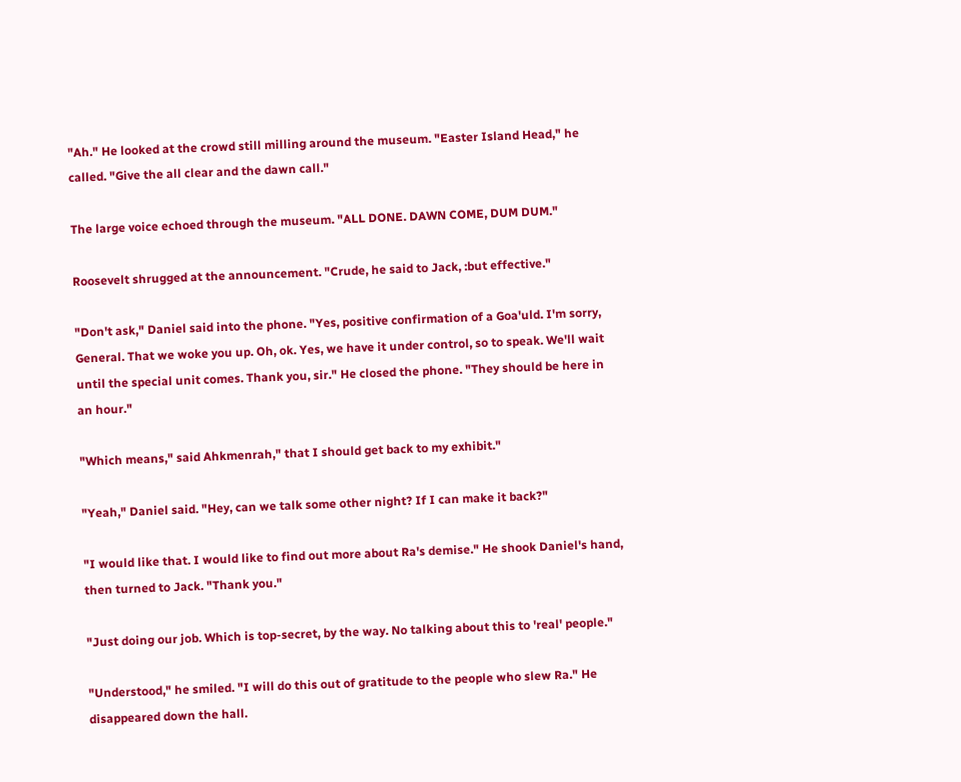"Ah." He looked at the crowd still milling around the museum. "Easter Island Head," he called. "Give the all clear and the dawn call."

The large voice echoed through the museum. "ALL DONE. DAWN COME, DUM DUM."

Roosevelt shrugged at the announcement. "Crude, he said to Jack, :but effective."

"Don't ask," Daniel said into the phone. "Yes, positive confirmation of a Goa'uld. I'm sorry, General. That we woke you up. Oh, ok. Yes, we have it under control, so to speak. We'll wait until the special unit comes. Thank you, sir." He closed the phone. "They should be here in an hour."

"Which means," said Ahkmenrah," that I should get back to my exhibit."

"Yeah," Daniel said. "Hey, can we talk some other night? If I can make it back?"

"I would like that. I would like to find out more about Ra's demise." He shook Daniel's hand, then turned to Jack. "Thank you."

"Just doing our job. Which is top-secret, by the way. No talking about this to 'real' people."

"Understood," he smiled. "I will do this out of gratitude to the people who slew Ra." He disappeared down the hall.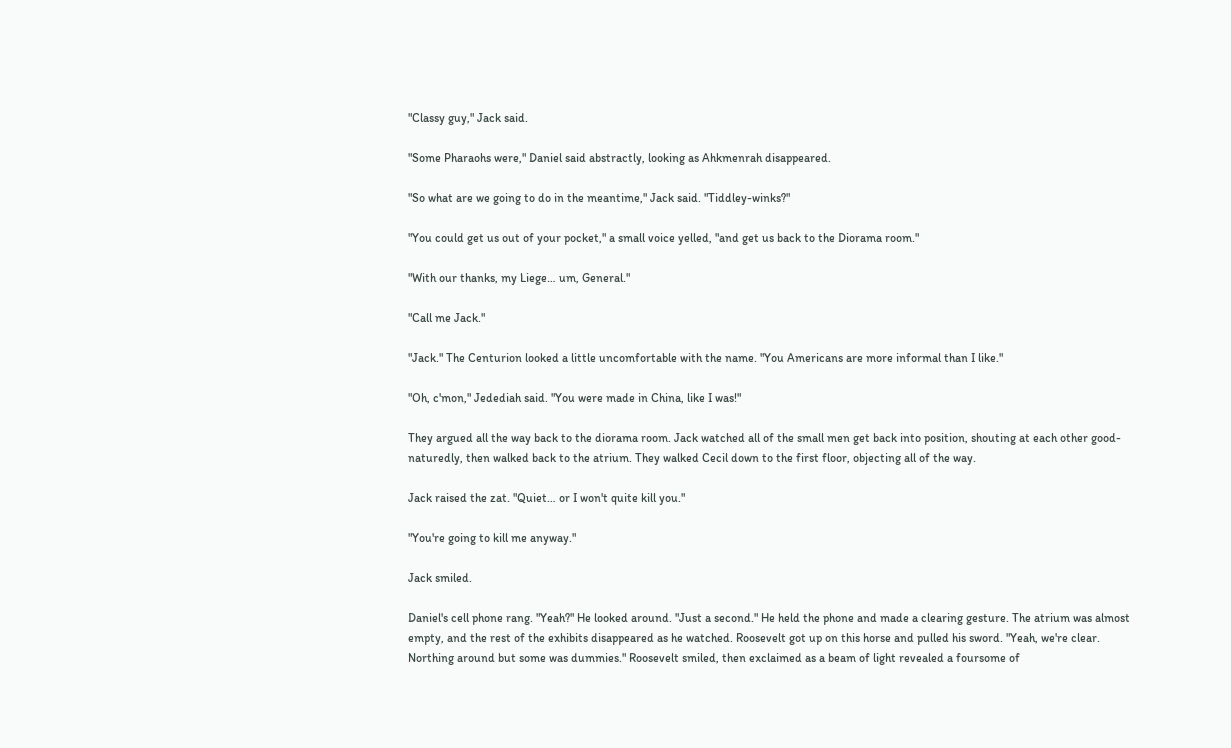"Classy guy," Jack said.

"Some Pharaohs were," Daniel said abstractly, looking as Ahkmenrah disappeared.

"So what are we going to do in the meantime," Jack said. "Tiddley-winks?"

"You could get us out of your pocket," a small voice yelled, "and get us back to the Diorama room."

"With our thanks, my Liege… um, General."

"Call me Jack."

"Jack." The Centurion looked a little uncomfortable with the name. "You Americans are more informal than I like."

"Oh, c'mon," Jedediah said. "You were made in China, like I was!"

They argued all the way back to the diorama room. Jack watched all of the small men get back into position, shouting at each other good-naturedly, then walked back to the atrium. They walked Cecil down to the first floor, objecting all of the way.

Jack raised the zat. "Quiet… or I won't quite kill you."

"You're going to kill me anyway."

Jack smiled.

Daniel's cell phone rang. "Yeah?" He looked around. "Just a second." He held the phone and made a clearing gesture. The atrium was almost empty, and the rest of the exhibits disappeared as he watched. Roosevelt got up on this horse and pulled his sword. "Yeah, we're clear. Northing around but some was dummies." Roosevelt smiled, then exclaimed as a beam of light revealed a foursome of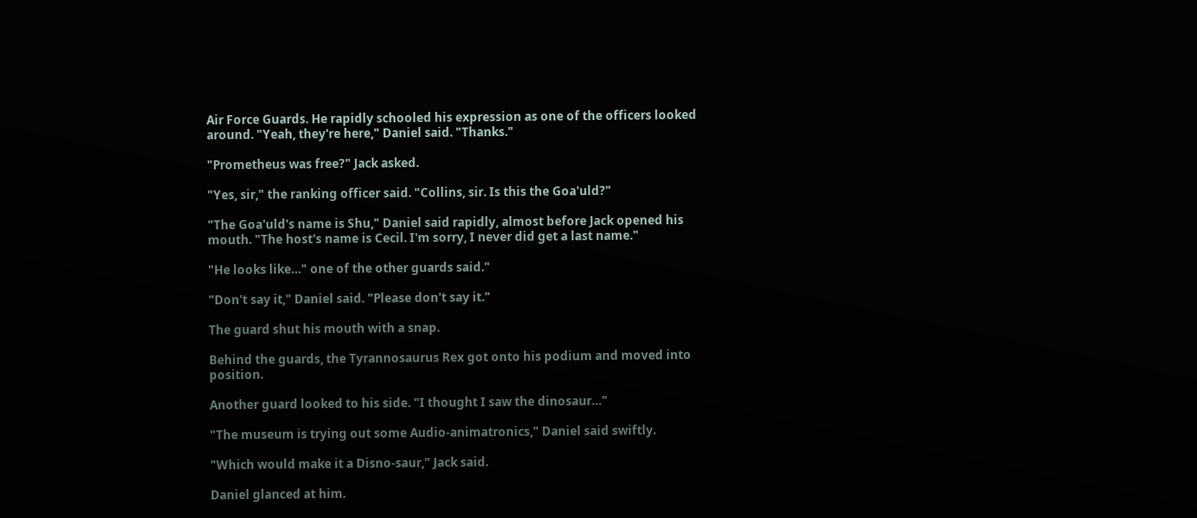Air Force Guards. He rapidly schooled his expression as one of the officers looked around. "Yeah, they're here," Daniel said. "Thanks."

"Prometheus was free?" Jack asked.

"Yes, sir," the ranking officer said. "Collins, sir. Is this the Goa'uld?"

"The Goa'uld's name is Shu," Daniel said rapidly, almost before Jack opened his mouth. "The host's name is Cecil. I'm sorry, I never did get a last name."

"He looks like…" one of the other guards said."

"Don't say it," Daniel said. "Please don't say it."

The guard shut his mouth with a snap.

Behind the guards, the Tyrannosaurus Rex got onto his podium and moved into position.

Another guard looked to his side. "I thought I saw the dinosaur…"

"The museum is trying out some Audio-animatronics," Daniel said swiftly.

"Which would make it a Disno-saur," Jack said.

Daniel glanced at him.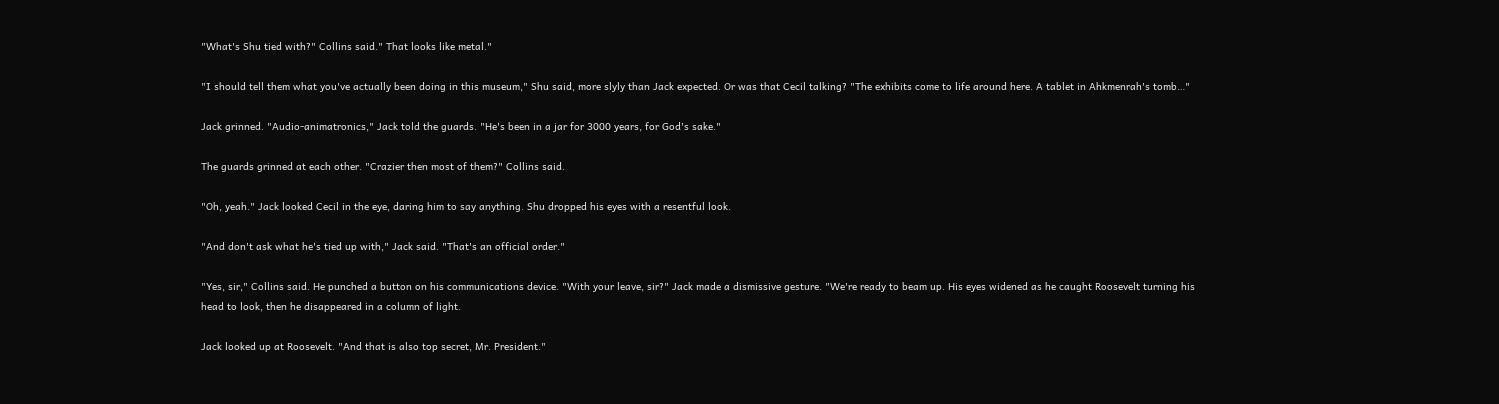"What's Shu tied with?" Collins said." That looks like metal."

"I should tell them what you've actually been doing in this museum," Shu said, more slyly than Jack expected. Or was that Cecil talking? "The exhibits come to life around here. A tablet in Ahkmenrah's tomb…"

Jack grinned. "Audio-animatronics," Jack told the guards. "He's been in a jar for 3000 years, for God's sake."

The guards grinned at each other. "Crazier then most of them?" Collins said.

"Oh, yeah." Jack looked Cecil in the eye, daring him to say anything. Shu dropped his eyes with a resentful look.

"And don't ask what he's tied up with," Jack said. "That's an official order."

"Yes, sir," Collins said. He punched a button on his communications device. "With your leave, sir?" Jack made a dismissive gesture. "We're ready to beam up. His eyes widened as he caught Roosevelt turning his head to look, then he disappeared in a column of light.

Jack looked up at Roosevelt. "And that is also top secret, Mr. President."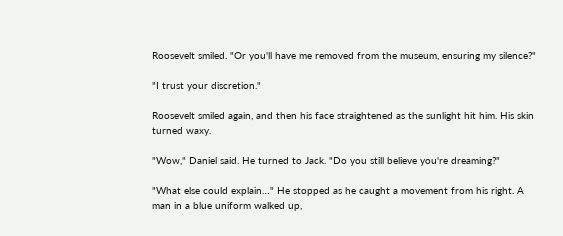Roosevelt smiled. "Or you'll have me removed from the museum, ensuring my silence?"

"I trust your discretion."

Roosevelt smiled again, and then his face straightened as the sunlight hit him. His skin turned waxy.

"Wow," Daniel said. He turned to Jack. "Do you still believe you're dreaming?"

"What else could explain…" He stopped as he caught a movement from his right. A man in a blue uniform walked up,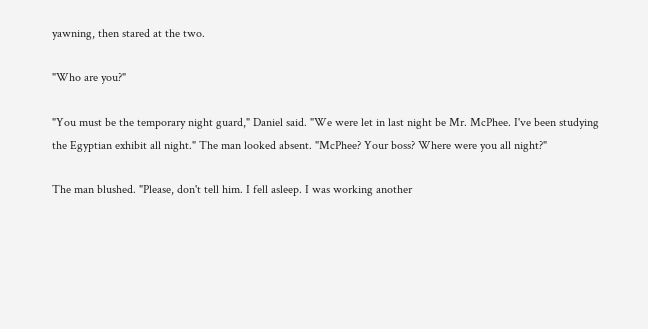yawning, then stared at the two.

"Who are you?"

"You must be the temporary night guard," Daniel said. "We were let in last night be Mr. McPhee. I've been studying the Egyptian exhibit all night." The man looked absent. "McPhee? Your boss? Where were you all night?"

The man blushed. "Please, don't tell him. I fell asleep. I was working another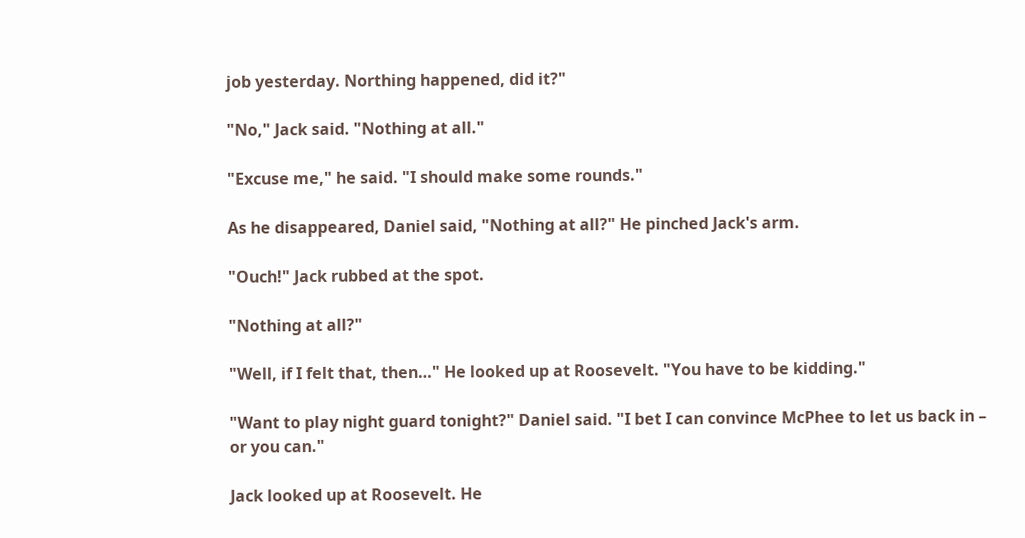job yesterday. Northing happened, did it?"

"No," Jack said. "Nothing at all."

"Excuse me," he said. "I should make some rounds."

As he disappeared, Daniel said, "Nothing at all?" He pinched Jack's arm.

"Ouch!" Jack rubbed at the spot.

"Nothing at all?"

"Well, if I felt that, then…" He looked up at Roosevelt. "You have to be kidding."

"Want to play night guard tonight?" Daniel said. "I bet I can convince McPhee to let us back in – or you can."

Jack looked up at Roosevelt. He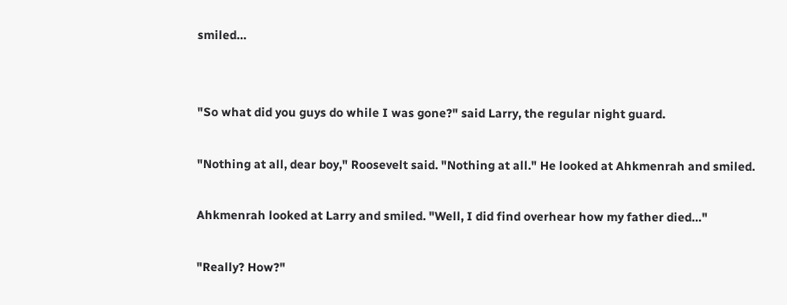smiled…


"So what did you guys do while I was gone?" said Larry, the regular night guard.

"Nothing at all, dear boy," Roosevelt said. "Nothing at all." He looked at Ahkmenrah and smiled.

Ahkmenrah looked at Larry and smiled. "Well, I did find overhear how my father died…"

"Really? How?"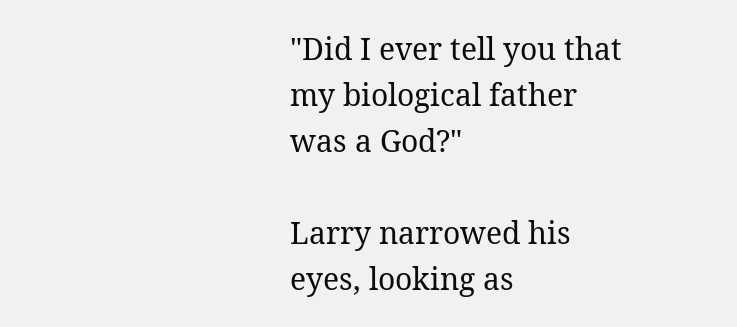"Did I ever tell you that my biological father was a God?"

Larry narrowed his eyes, looking as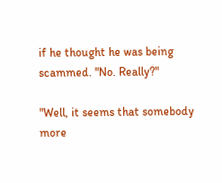if he thought he was being scammed. "No. Really?"

"Well, it seems that somebody more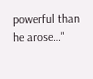powerful than he arose…"